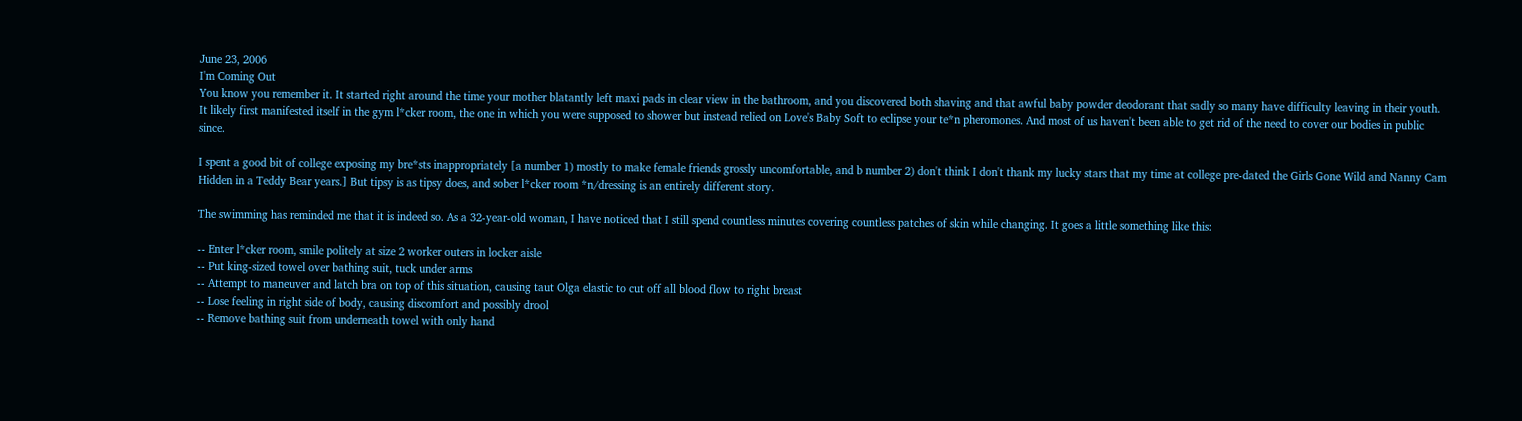June 23, 2006
I'm Coming Out
You know you remember it. It started right around the time your mother blatantly left maxi pads in clear view in the bathroom, and you discovered both shaving and that awful baby powder deodorant that sadly so many have difficulty leaving in their youth. It likely first manifested itself in the gym l*cker room, the one in which you were supposed to shower but instead relied on Love's Baby Soft to eclipse your te*n pheromones. And most of us haven't been able to get rid of the need to cover our bodies in public since.

I spent a good bit of college exposing my bre*sts inappropriately [a number 1) mostly to make female friends grossly uncomfortable, and b number 2) don't think I don't thank my lucky stars that my time at college pre-dated the Girls Gone Wild and Nanny Cam Hidden in a Teddy Bear years.] But tipsy is as tipsy does, and sober l*cker room *n/dressing is an entirely different story.

The swimming has reminded me that it is indeed so. As a 32-year-old woman, I have noticed that I still spend countless minutes covering countless patches of skin while changing. It goes a little something like this:

-- Enter l*cker room, smile politely at size 2 worker outers in locker aisle
-- Put king-sized towel over bathing suit, tuck under arms
-- Attempt to maneuver and latch bra on top of this situation, causing taut Olga elastic to cut off all blood flow to right breast
-- Lose feeling in right side of body, causing discomfort and possibly drool
-- Remove bathing suit from underneath towel with only hand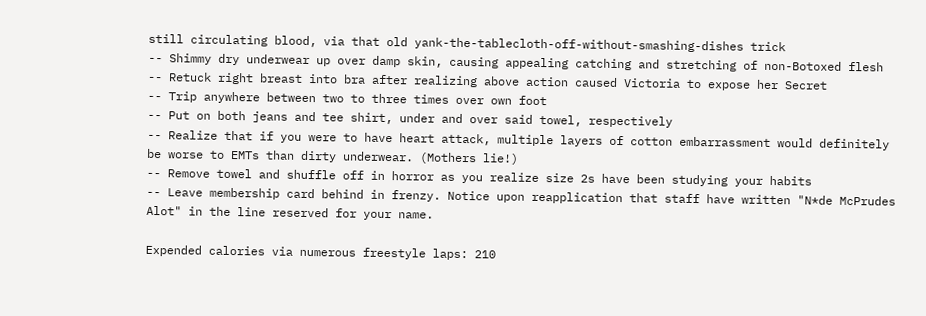still circulating blood, via that old yank-the-tablecloth-off-without-smashing-dishes trick
-- Shimmy dry underwear up over damp skin, causing appealing catching and stretching of non-Botoxed flesh
-- Retuck right breast into bra after realizing above action caused Victoria to expose her Secret
-- Trip anywhere between two to three times over own foot
-- Put on both jeans and tee shirt, under and over said towel, respectively
-- Realize that if you were to have heart attack, multiple layers of cotton embarrassment would definitely be worse to EMTs than dirty underwear. (Mothers lie!)
-- Remove towel and shuffle off in horror as you realize size 2s have been studying your habits
-- Leave membership card behind in frenzy. Notice upon reapplication that staff have written "N*de McPrudes Alot" in the line reserved for your name.

Expended calories via numerous freestyle laps: 210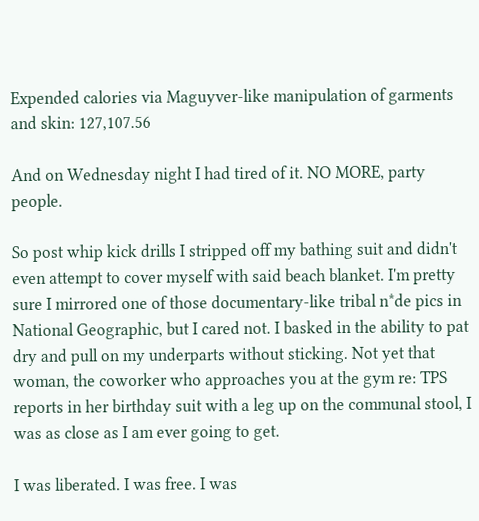Expended calories via Maguyver-like manipulation of garments and skin: 127,107.56

And on Wednesday night I had tired of it. NO MORE, party people.

So post whip kick drills I stripped off my bathing suit and didn't even attempt to cover myself with said beach blanket. I'm pretty sure I mirrored one of those documentary-like tribal n*de pics in National Geographic, but I cared not. I basked in the ability to pat dry and pull on my underparts without sticking. Not yet that woman, the coworker who approaches you at the gym re: TPS reports in her birthday suit with a leg up on the communal stool, I was as close as I am ever going to get.

I was liberated. I was free. I was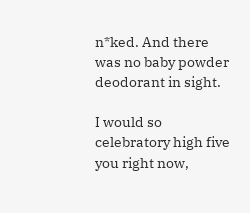n*ked. And there was no baby powder deodorant in sight.

I would so celebratory high five you right now,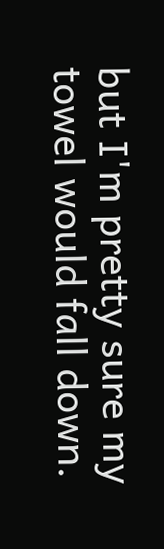but I'm pretty sure my towel would fall down.